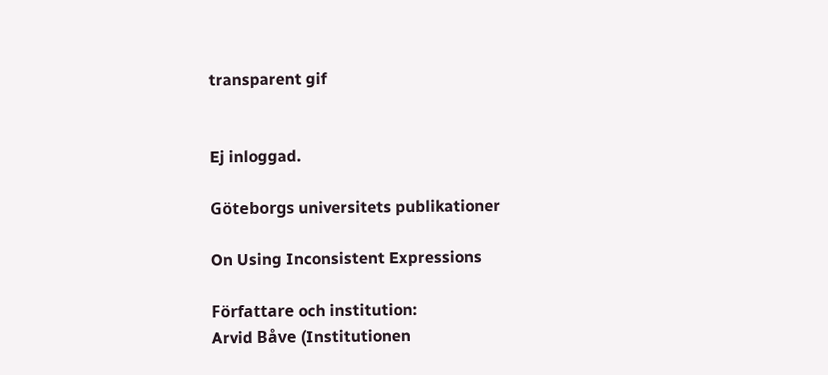transparent gif


Ej inloggad.

Göteborgs universitets publikationer

On Using Inconsistent Expressions

Författare och institution:
Arvid Båve (Institutionen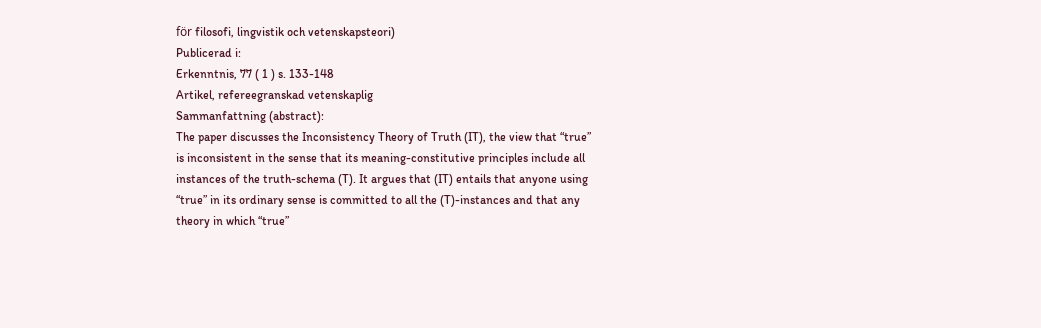för filosofi, lingvistik och vetenskapsteori)
Publicerad i:
Erkenntnis, 77 ( 1 ) s. 133-148
Artikel, refereegranskad vetenskaplig
Sammanfattning (abstract):
The paper discusses the Inconsistency Theory of Truth (IT), the view that “true” is inconsistent in the sense that its meaning-constitutive principles include all instances of the truth-schema (T). It argues that (IT) entails that anyone using “true” in its ordinary sense is committed to all the (T)-instances and that any theory in which “true”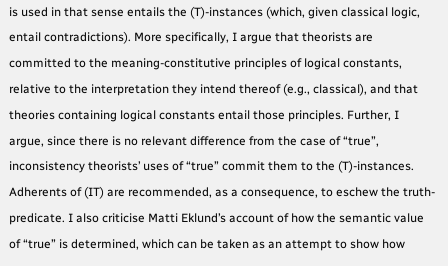is used in that sense entails the (T)-instances (which, given classical logic, entail contradictions). More specifically, I argue that theorists are committed to the meaning-constitutive principles of logical constants, relative to the interpretation they intend thereof (e.g., classical), and that theories containing logical constants entail those principles. Further, I argue, since there is no relevant difference from the case of “true”, inconsistency theorists’ uses of “true” commit them to the (T)-instances. Adherents of (IT) are recommended, as a consequence, to eschew the truth-predicate. I also criticise Matti Eklund’s account of how the semantic value of “true” is determined, which can be taken as an attempt to show how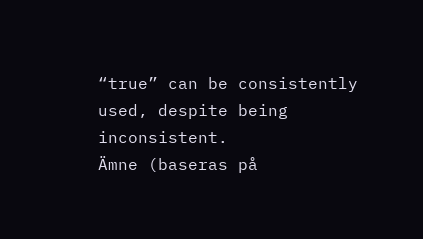“true” can be consistently used, despite being inconsistent.
Ämne (baseras på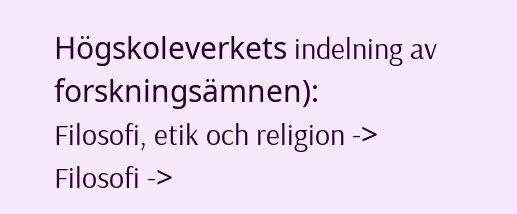Högskoleverkets indelning av forskningsämnen):
Filosofi, etik och religion ->
Filosofi ->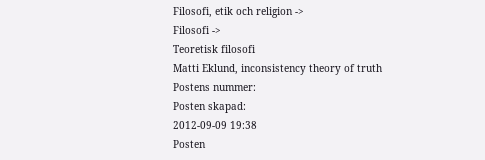Filosofi, etik och religion ->
Filosofi ->
Teoretisk filosofi
Matti Eklund, inconsistency theory of truth
Postens nummer:
Posten skapad:
2012-09-09 19:38
Posten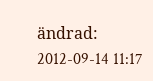ändrad:
2012-09-14 11:17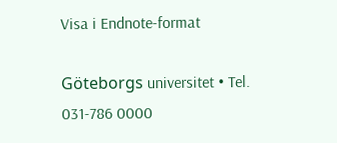Visa i Endnote-format

Göteborgs universitet • Tel. 031-786 0000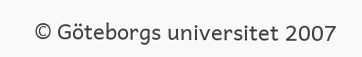© Göteborgs universitet 2007